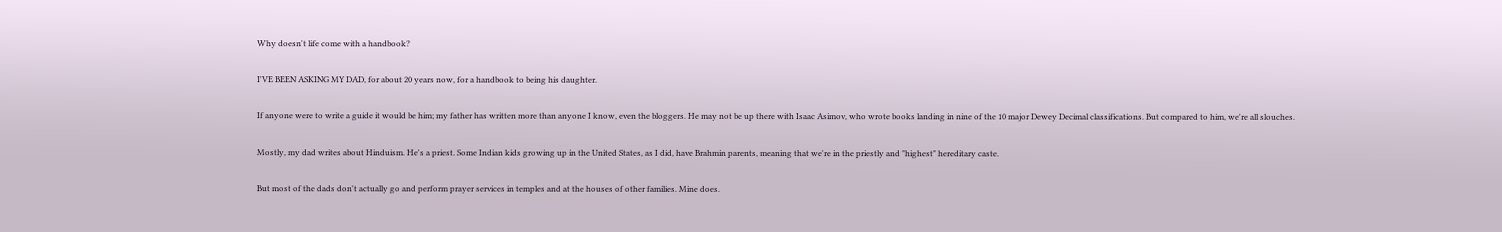Why doesn't life come with a handbook?

I'VE BEEN ASKING MY DAD, for about 20 years now, for a handbook to being his daughter.

If anyone were to write a guide it would be him; my father has written more than anyone I know, even the bloggers. He may not be up there with Isaac Asimov, who wrote books landing in nine of the 10 major Dewey Decimal classifications. But compared to him, we're all slouches.

Mostly, my dad writes about Hinduism. He's a priest. Some Indian kids growing up in the United States, as I did, have Brahmin parents, meaning that we're in the priestly and "highest" hereditary caste.

But most of the dads don't actually go and perform prayer services in temples and at the houses of other families. Mine does.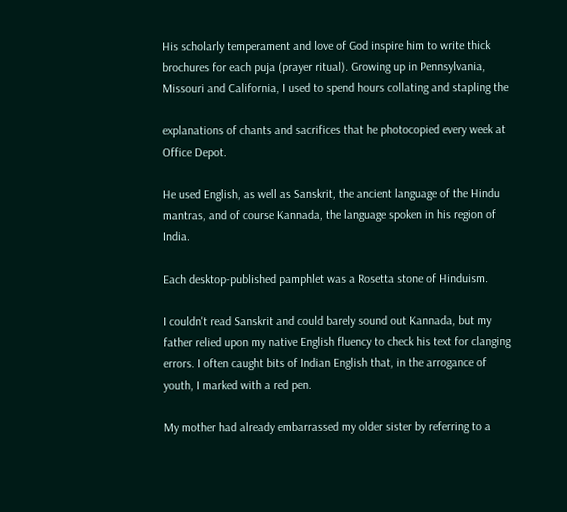His scholarly temperament and love of God inspire him to write thick brochures for each puja (prayer ritual). Growing up in Pennsylvania, Missouri and California, I used to spend hours collating and stapling the

explanations of chants and sacrifices that he photocopied every week at Office Depot.

He used English, as well as Sanskrit, the ancient language of the Hindu mantras, and of course Kannada, the language spoken in his region of India.

Each desktop-published pamphlet was a Rosetta stone of Hinduism.

I couldn't read Sanskrit and could barely sound out Kannada, but my father relied upon my native English fluency to check his text for clanging errors. I often caught bits of Indian English that, in the arrogance of youth, I marked with a red pen.

My mother had already embarrassed my older sister by referring to a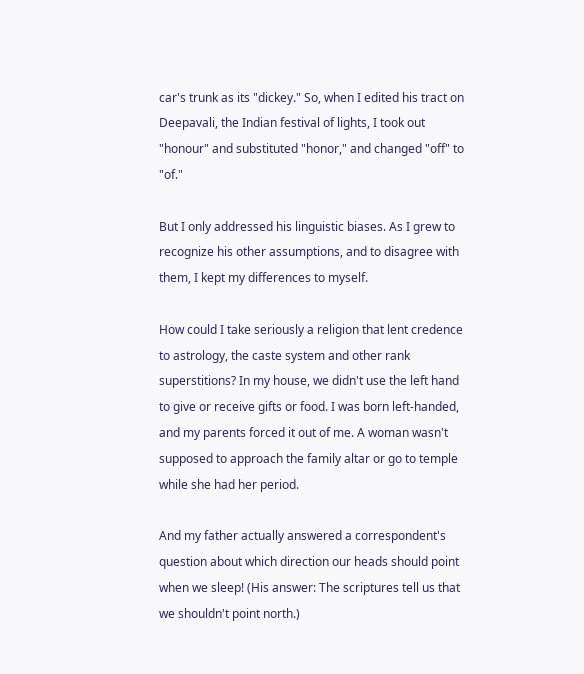car's trunk as its "dickey." So, when I edited his tract on Deepavali, the Indian festival of lights, I took out "honour" and substituted "honor," and changed "off" to "of."

But I only addressed his linguistic biases. As I grew to recognize his other assumptions, and to disagree with them, I kept my differences to myself.

How could I take seriously a religion that lent credence to astrology, the caste system and other rank superstitions? In my house, we didn't use the left hand to give or receive gifts or food. I was born left-handed, and my parents forced it out of me. A woman wasn't supposed to approach the family altar or go to temple while she had her period.

And my father actually answered a correspondent's question about which direction our heads should point when we sleep! (His answer: The scriptures tell us that we shouldn't point north.)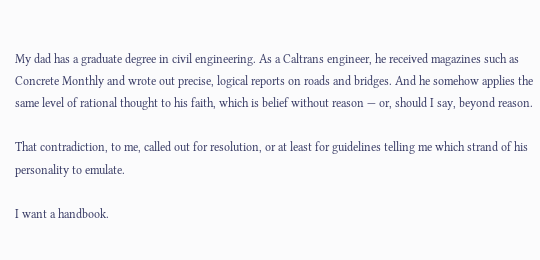My dad has a graduate degree in civil engineering. As a Caltrans engineer, he received magazines such as Concrete Monthly and wrote out precise, logical reports on roads and bridges. And he somehow applies the same level of rational thought to his faith, which is belief without reason — or, should I say, beyond reason.

That contradiction, to me, called out for resolution, or at least for guidelines telling me which strand of his personality to emulate.

I want a handbook.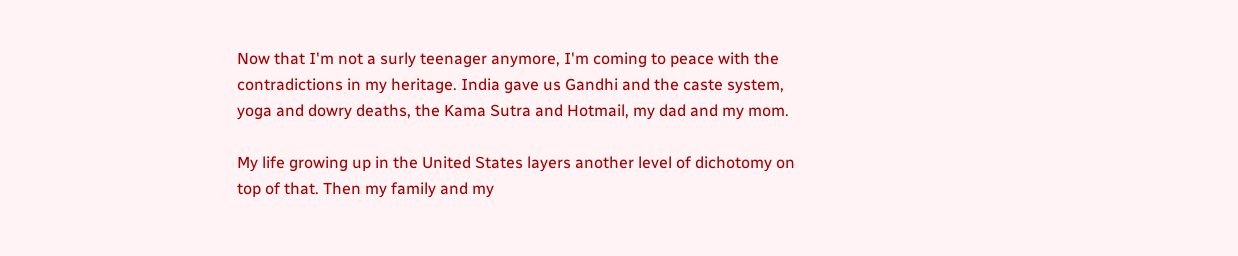Now that I'm not a surly teenager anymore, I'm coming to peace with the contradictions in my heritage. India gave us Gandhi and the caste system, yoga and dowry deaths, the Kama Sutra and Hotmail, my dad and my mom.

My life growing up in the United States layers another level of dichotomy on top of that. Then my family and my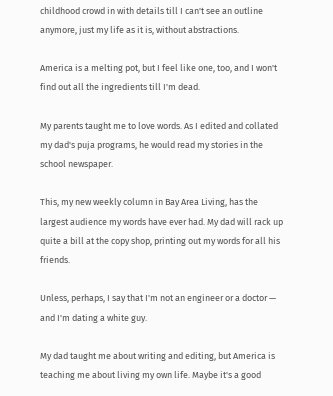childhood crowd in with details till I can't see an outline anymore, just my life as it is, without abstractions.

America is a melting pot, but I feel like one, too, and I won't find out all the ingredients till I'm dead.

My parents taught me to love words. As I edited and collated my dad's puja programs, he would read my stories in the school newspaper.

This, my new weekly column in Bay Area Living, has the largest audience my words have ever had. My dad will rack up quite a bill at the copy shop, printing out my words for all his friends.

Unless, perhaps, I say that I'm not an engineer or a doctor — and I'm dating a white guy.

My dad taught me about writing and editing, but America is teaching me about living my own life. Maybe it's a good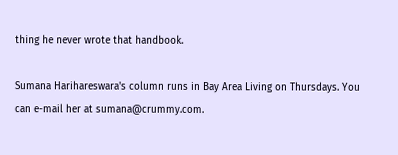thing he never wrote that handbook.

Sumana Harihareswara's column runs in Bay Area Living on Thursdays. You can e-mail her at sumana@crummy.com.